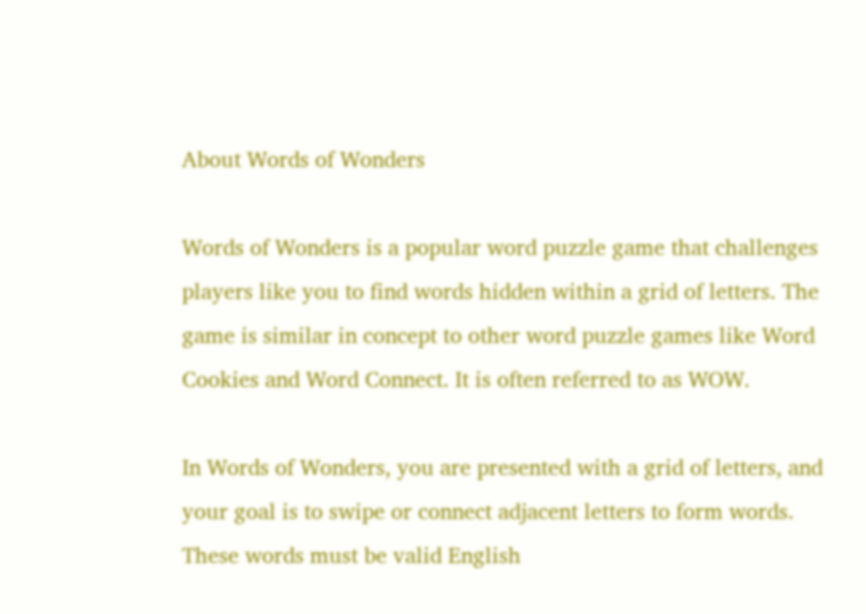About Words of Wonders

Words of Wonders is a popular word puzzle game that challenges players like you to find words hidden within a grid of letters. The game is similar in concept to other word puzzle games like Word Cookies and Word Connect. It is often referred to as WOW.

In Words of Wonders, you are presented with a grid of letters, and your goal is to swipe or connect adjacent letters to form words. These words must be valid English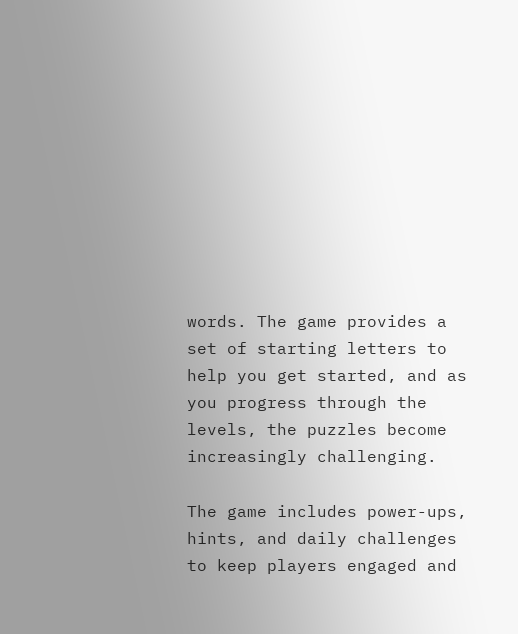words. The game provides a set of starting letters to help you get started, and as you progress through the levels, the puzzles become increasingly challenging.

The game includes power-ups, hints, and daily challenges to keep players engaged and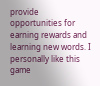provide opportunities for earning rewards and learning new words. I personally like this game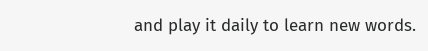and play it daily to learn new words.